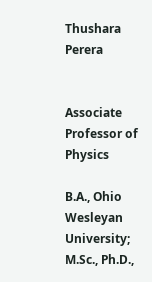Thushara Perera


Associate Professor of Physics

B.A., Ohio Wesleyan University; M.Sc., Ph.D.,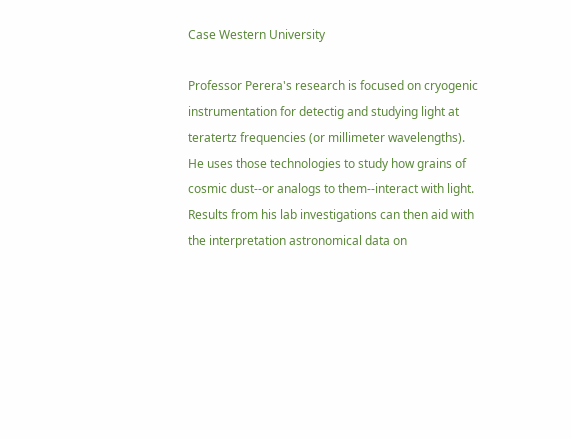Case Western University

Professor Perera's research is focused on cryogenic instrumentation for detectig and studying light at teratertz frequencies (or millimeter wavelengths).   He uses those technologies to study how grains of cosmic dust--or analogs to them--interact with light.  Results from his lab investigations can then aid with the interpretation astronomical data on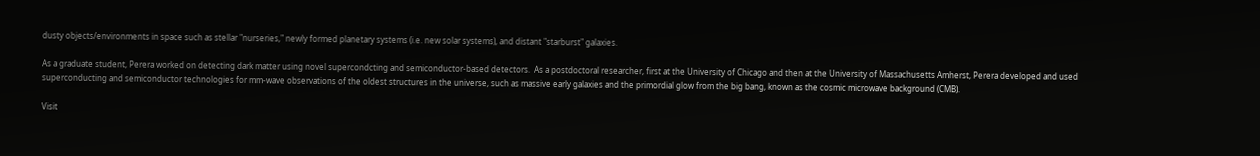dusty objects/environments in space such as stellar "nurseries," newly formed planetary systems (i.e. new solar systems), and distant "starburst" galaxies.

As a graduate student, Perera worked on detecting dark matter using novel supercondcting and semiconductor-based detectors.  As a postdoctoral researcher, first at the University of Chicago and then at the University of Massachusetts Amherst, Perera developed and used superconducting and semiconductor technologies for mm-wave observations of the oldest structures in the universe, such as massive early galaxies and the primordial glow from the big bang, known as the cosmic microwave background (CMB).

Visit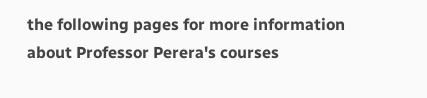the following pages for more information about Professor Perera's courses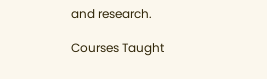and research.

Courses Taught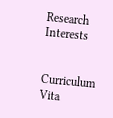Research Interests


Curriculum Vita